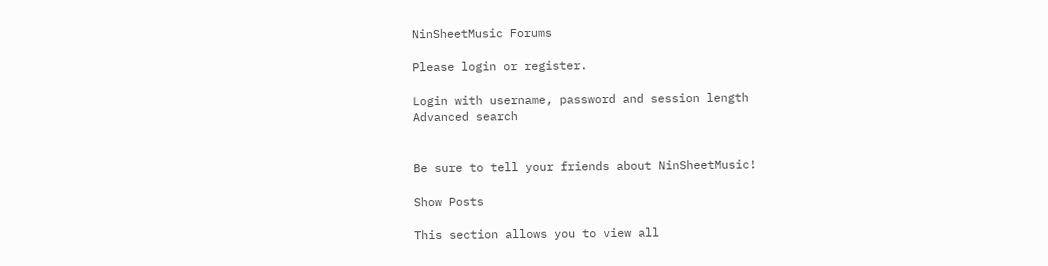NinSheetMusic Forums

Please login or register.

Login with username, password and session length
Advanced search


Be sure to tell your friends about NinSheetMusic!

Show Posts

This section allows you to view all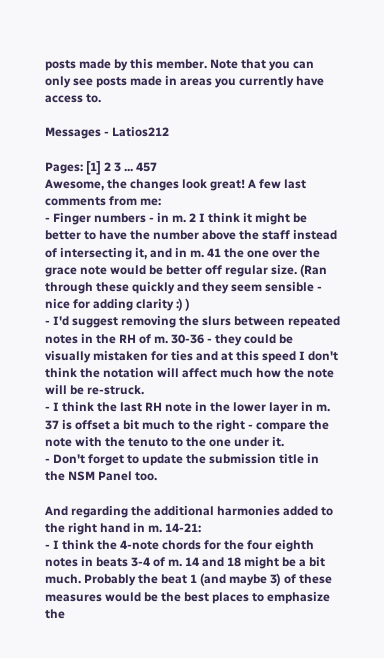posts made by this member. Note that you can only see posts made in areas you currently have access to.

Messages - Latios212

Pages: [1] 2 3 ... 457
Awesome, the changes look great! A few last comments from me:
- Finger numbers - in m. 2 I think it might be better to have the number above the staff instead of intersecting it, and in m. 41 the one over the grace note would be better off regular size. (Ran through these quickly and they seem sensible - nice for adding clarity :) )
- I'd suggest removing the slurs between repeated notes in the RH of m. 30-36 - they could be visually mistaken for ties and at this speed I don't think the notation will affect much how the note will be re-struck.
- I think the last RH note in the lower layer in m. 37 is offset a bit much to the right - compare the note with the tenuto to the one under it.
- Don't forget to update the submission title in the NSM Panel too.

And regarding the additional harmonies added to the right hand in m. 14-21:
- I think the 4-note chords for the four eighth notes in beats 3-4 of m. 14 and 18 might be a bit much. Probably the beat 1 (and maybe 3) of these measures would be the best places to emphasize the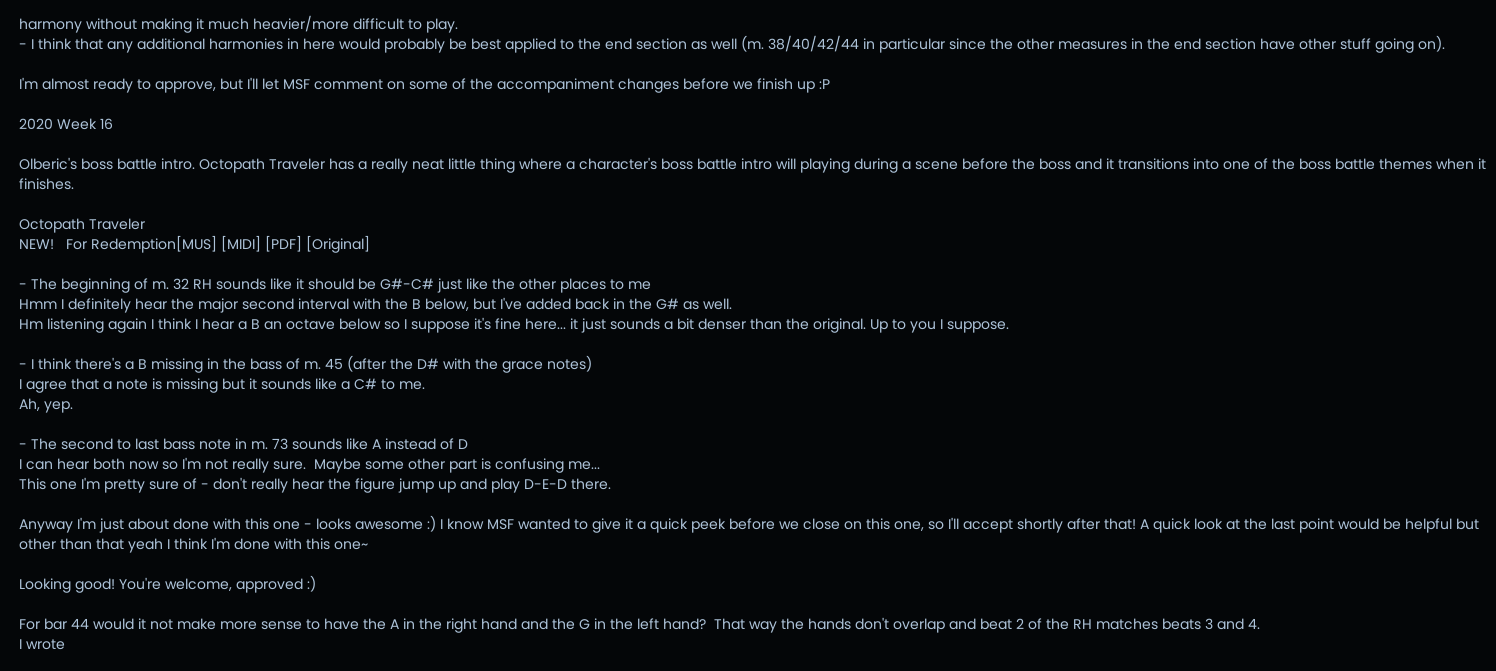harmony without making it much heavier/more difficult to play.
- I think that any additional harmonies in here would probably be best applied to the end section as well (m. 38/40/42/44 in particular since the other measures in the end section have other stuff going on).

I'm almost ready to approve, but I'll let MSF comment on some of the accompaniment changes before we finish up :P

2020 Week 16

Olberic's boss battle intro. Octopath Traveler has a really neat little thing where a character's boss battle intro will playing during a scene before the boss and it transitions into one of the boss battle themes when it finishes.

Octopath Traveler
NEW!   For Redemption[MUS] [MIDI] [PDF] [Original]

- The beginning of m. 32 RH sounds like it should be G#-C# just like the other places to me
Hmm I definitely hear the major second interval with the B below, but I've added back in the G# as well.
Hm listening again I think I hear a B an octave below so I suppose it's fine here... it just sounds a bit denser than the original. Up to you I suppose.

- I think there's a B missing in the bass of m. 45 (after the D# with the grace notes)
I agree that a note is missing but it sounds like a C# to me.
Ah, yep.

- The second to last bass note in m. 73 sounds like A instead of D
I can hear both now so I'm not really sure.  Maybe some other part is confusing me...
This one I'm pretty sure of - don't really hear the figure jump up and play D-E-D there.

Anyway I'm just about done with this one - looks awesome :) I know MSF wanted to give it a quick peek before we close on this one, so I'll accept shortly after that! A quick look at the last point would be helpful but other than that yeah I think I'm done with this one~

Looking good! You're welcome, approved :)

For bar 44 would it not make more sense to have the A in the right hand and the G in the left hand?  That way the hands don't overlap and beat 2 of the RH matches beats 3 and 4.
I wrote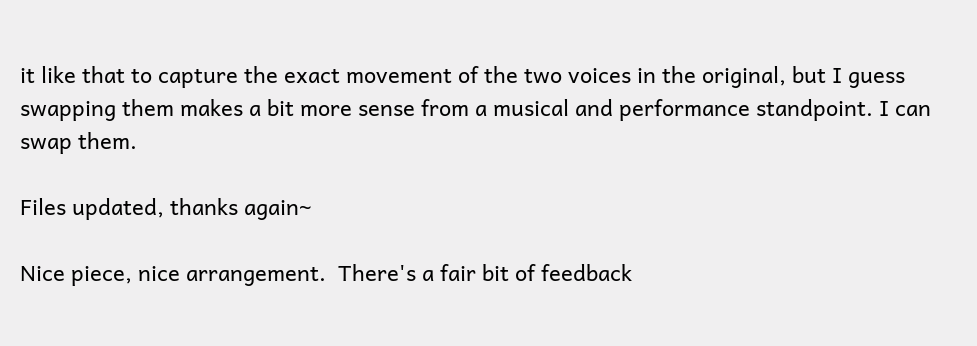it like that to capture the exact movement of the two voices in the original, but I guess swapping them makes a bit more sense from a musical and performance standpoint. I can swap them.

Files updated, thanks again~

Nice piece, nice arrangement.  There's a fair bit of feedback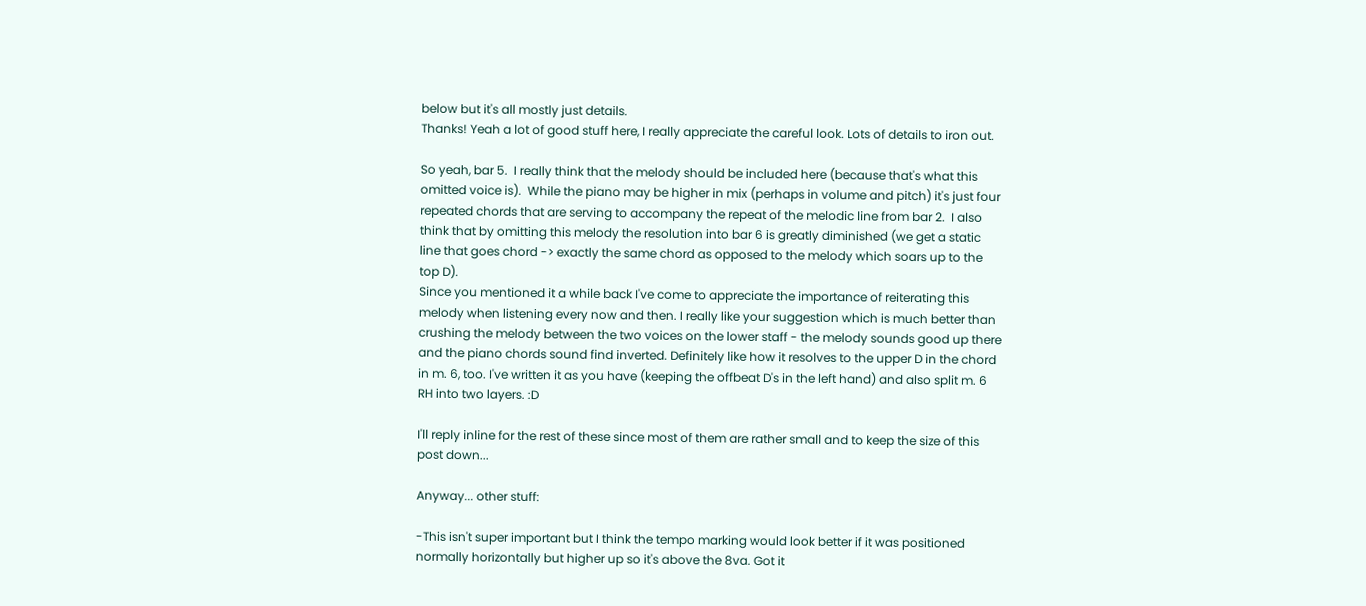below but it's all mostly just details.
Thanks! Yeah a lot of good stuff here, I really appreciate the careful look. Lots of details to iron out.

So yeah, bar 5.  I really think that the melody should be included here (because that's what this omitted voice is).  While the piano may be higher in mix (perhaps in volume and pitch) it's just four repeated chords that are serving to accompany the repeat of the melodic line from bar 2.  I also think that by omitting this melody the resolution into bar 6 is greatly diminished (we get a static line that goes chord -> exactly the same chord as opposed to the melody which soars up to the top D).
Since you mentioned it a while back I've come to appreciate the importance of reiterating this melody when listening every now and then. I really like your suggestion which is much better than crushing the melody between the two voices on the lower staff - the melody sounds good up there and the piano chords sound find inverted. Definitely like how it resolves to the upper D in the chord in m. 6, too. I've written it as you have (keeping the offbeat D's in the left hand) and also split m. 6 RH into two layers. :D

I'll reply inline for the rest of these since most of them are rather small and to keep the size of this post down...

Anyway... other stuff:

-This isn't super important but I think the tempo marking would look better if it was positioned normally horizontally but higher up so it's above the 8va. Got it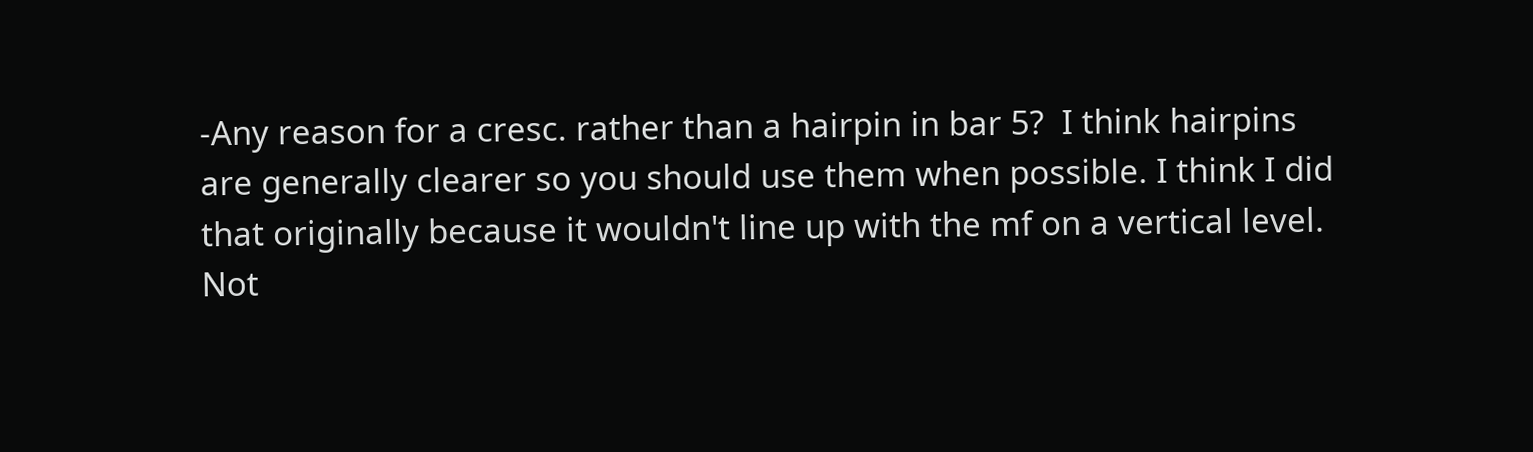-Any reason for a cresc. rather than a hairpin in bar 5?  I think hairpins are generally clearer so you should use them when possible. I think I did that originally because it wouldn't line up with the mf on a vertical level. Not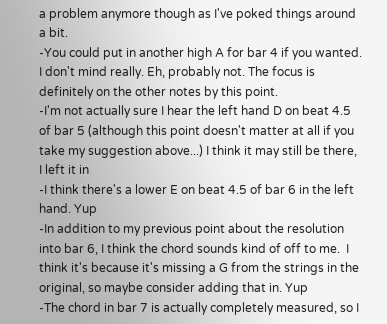a problem anymore though as I've poked things around a bit.
-You could put in another high A for bar 4 if you wanted.  I don't mind really. Eh, probably not. The focus is definitely on the other notes by this point.
-I'm not actually sure I hear the left hand D on beat 4.5 of bar 5 (although this point doesn't matter at all if you take my suggestion above...) I think it may still be there, I left it in
-I think there's a lower E on beat 4.5 of bar 6 in the left hand. Yup
-In addition to my previous point about the resolution into bar 6, I think the chord sounds kind of off to me.  I think it's because it's missing a G from the strings in the original, so maybe consider adding that in. Yup
-The chord in bar 7 is actually completely measured, so I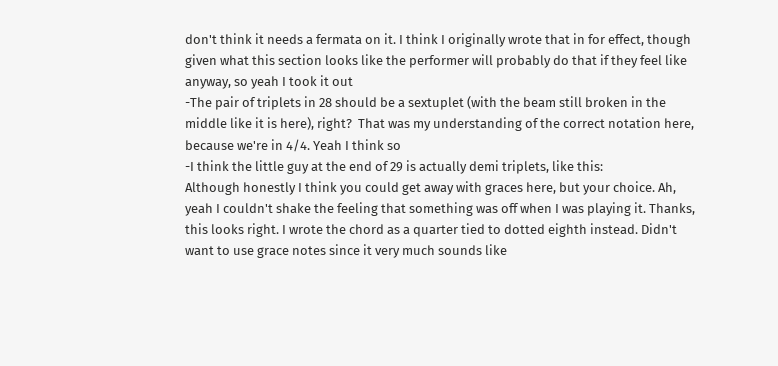don't think it needs a fermata on it. I think I originally wrote that in for effect, though given what this section looks like the performer will probably do that if they feel like anyway, so yeah I took it out
-The pair of triplets in 28 should be a sextuplet (with the beam still broken in the middle like it is here), right?  That was my understanding of the correct notation here, because we're in 4/4. Yeah I think so
-I think the little guy at the end of 29 is actually demi triplets, like this:
Although honestly I think you could get away with graces here, but your choice. Ah, yeah I couldn't shake the feeling that something was off when I was playing it. Thanks, this looks right. I wrote the chord as a quarter tied to dotted eighth instead. Didn't want to use grace notes since it very much sounds like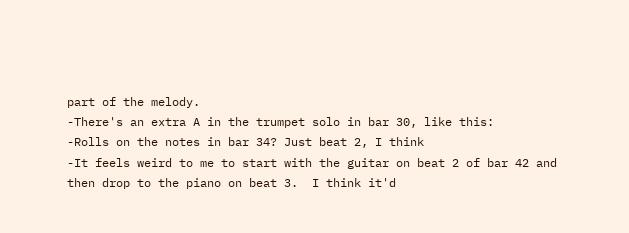part of the melody.
-There's an extra A in the trumpet solo in bar 30, like this:
-Rolls on the notes in bar 34? Just beat 2, I think
-It feels weird to me to start with the guitar on beat 2 of bar 42 and then drop to the piano on beat 3.  I think it'd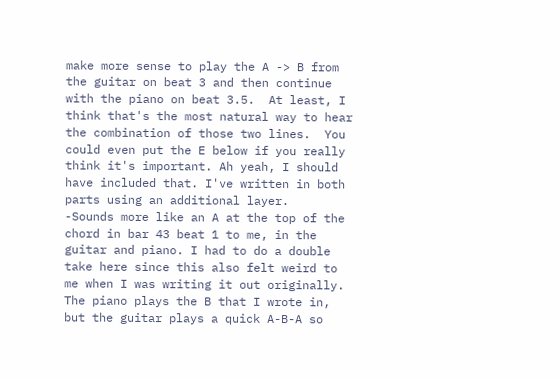make more sense to play the A -> B from the guitar on beat 3 and then continue with the piano on beat 3.5.  At least, I think that's the most natural way to hear the combination of those two lines.  You could even put the E below if you really think it's important. Ah yeah, I should have included that. I've written in both parts using an additional layer.
-Sounds more like an A at the top of the chord in bar 43 beat 1 to me, in the guitar and piano. I had to do a double take here since this also felt weird to me when I was writing it out originally. The piano plays the B that I wrote in, but the guitar plays a quick A-B-A so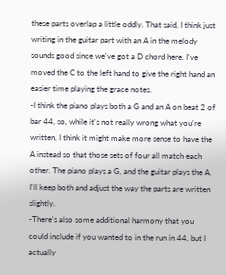these parts overlap a little oddly. That said, I think just writing in the guitar part with an A in the melody sounds good since we've got a D chord here. I've moved the C to the left hand to give the right hand an easier time playing the grace notes.
-I think the piano plays both a G and an A on beat 2 of bar 44, so, while it's not really wrong what you're written, I think it might make more sense to have the A instead so that those sets of four all match each other. The piano plays a G, and the guitar plays the A. I'll keep both and adjust the way the parts are written slightly.
-There's also some additional harmony that you could include if you wanted to in the run in 44, but I actually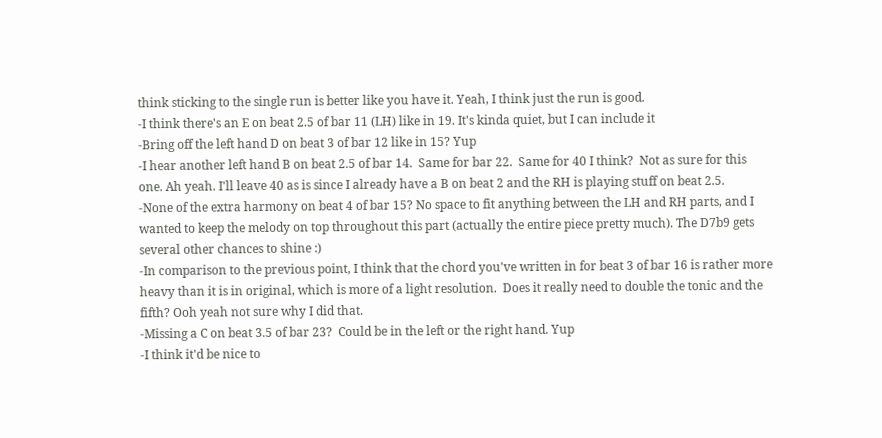think sticking to the single run is better like you have it. Yeah, I think just the run is good.
-I think there's an E on beat 2.5 of bar 11 (LH) like in 19. It's kinda quiet, but I can include it
-Bring off the left hand D on beat 3 of bar 12 like in 15? Yup
-I hear another left hand B on beat 2.5 of bar 14.  Same for bar 22.  Same for 40 I think?  Not as sure for this one. Ah yeah. I'll leave 40 as is since I already have a B on beat 2 and the RH is playing stuff on beat 2.5.
-None of the extra harmony on beat 4 of bar 15? No space to fit anything between the LH and RH parts, and I wanted to keep the melody on top throughout this part (actually the entire piece pretty much). The D7b9 gets several other chances to shine :)
-In comparison to the previous point, I think that the chord you've written in for beat 3 of bar 16 is rather more heavy than it is in original, which is more of a light resolution.  Does it really need to double the tonic and the fifth? Ooh yeah not sure why I did that.
-Missing a C on beat 3.5 of bar 23?  Could be in the left or the right hand. Yup
-I think it'd be nice to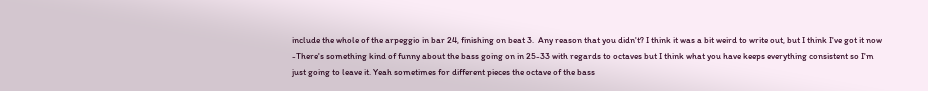include the whole of the arpeggio in bar 24, finishing on beat 3.  Any reason that you didn't? I think it was a bit weird to write out, but I think I've got it now
-There's something kind of funny about the bass going on in 25-33 with regards to octaves but I think what you have keeps everything consistent so I'm just going to leave it. Yeah sometimes for different pieces the octave of the bass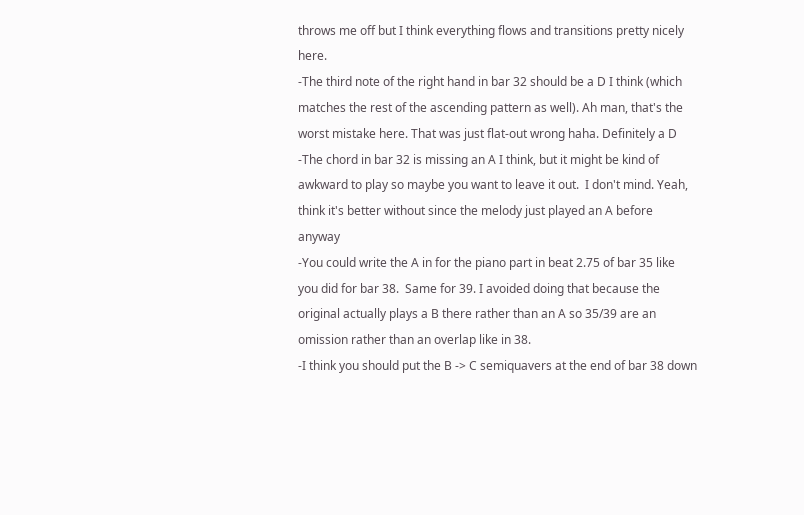throws me off but I think everything flows and transitions pretty nicely here.
-The third note of the right hand in bar 32 should be a D I think (which matches the rest of the ascending pattern as well). Ah man, that's the worst mistake here. That was just flat-out wrong haha. Definitely a D
-The chord in bar 32 is missing an A I think, but it might be kind of awkward to play so maybe you want to leave it out.  I don't mind. Yeah, think it's better without since the melody just played an A before anyway
-You could write the A in for the piano part in beat 2.75 of bar 35 like you did for bar 38.  Same for 39. I avoided doing that because the original actually plays a B there rather than an A so 35/39 are an omission rather than an overlap like in 38.
-I think you should put the B -> C semiquavers at the end of bar 38 down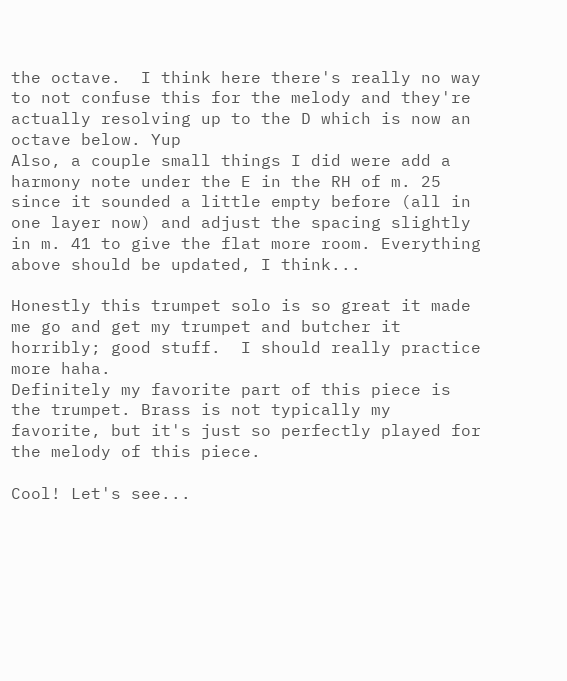the octave.  I think here there's really no way to not confuse this for the melody and they're actually resolving up to the D which is now an octave below. Yup
Also, a couple small things I did were add a harmony note under the E in the RH of m. 25 since it sounded a little empty before (all in one layer now) and adjust the spacing slightly in m. 41 to give the flat more room. Everything above should be updated, I think...

Honestly this trumpet solo is so great it made me go and get my trumpet and butcher it horribly; good stuff.  I should really practice more haha.
Definitely my favorite part of this piece is the trumpet. Brass is not typically my favorite, but it's just so perfectly played for the melody of this piece.

Cool! Let's see...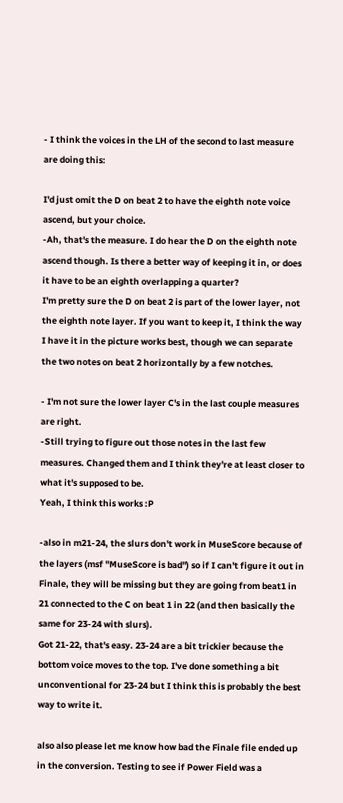- I think the voices in the LH of the second to last measure are doing this:

I'd just omit the D on beat 2 to have the eighth note voice ascend, but your choice.
-Ah, that's the measure. I do hear the D on the eighth note ascend though. Is there a better way of keeping it in, or does it have to be an eighth overlapping a quarter?
I'm pretty sure the D on beat 2 is part of the lower layer, not the eighth note layer. If you want to keep it, I think the way I have it in the picture works best, though we can separate the two notes on beat 2 horizontally by a few notches.

- I'm not sure the lower layer C's in the last couple measures are right.
-Still trying to figure out those notes in the last few measures. Changed them and I think they're at least closer to what it's supposed to be.
Yeah, I think this works :P

-also in m21-24, the slurs don't work in MuseScore because of the layers (msf "MuseScore is bad") so if I can't figure it out in Finale, they will be missing but they are going from beat1 in 21 connected to the C on beat 1 in 22 (and then basically the same for 23-24 with slurs).
Got 21-22, that's easy. 23-24 are a bit trickier because the bottom voice moves to the top. I've done something a bit unconventional for 23-24 but I think this is probably the best way to write it.

also also please let me know how bad the Finale file ended up in the conversion. Testing to see if Power Field was a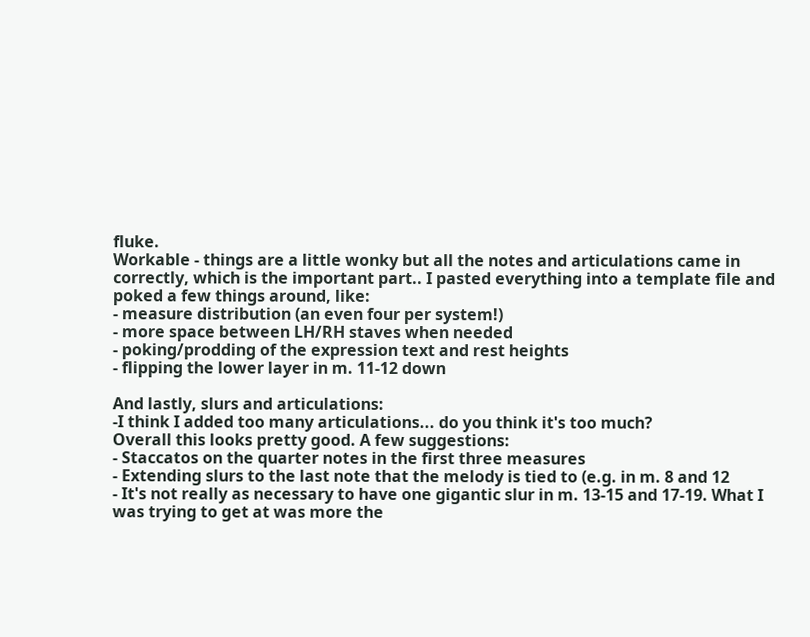fluke.
Workable - things are a little wonky but all the notes and articulations came in correctly, which is the important part.. I pasted everything into a template file and poked a few things around, like:
- measure distribution (an even four per system!)
- more space between LH/RH staves when needed
- poking/prodding of the expression text and rest heights
- flipping the lower layer in m. 11-12 down

And lastly, slurs and articulations:
-I think I added too many articulations... do you think it's too much?
Overall this looks pretty good. A few suggestions:
- Staccatos on the quarter notes in the first three measures
- Extending slurs to the last note that the melody is tied to (e.g. in m. 8 and 12
- It's not really as necessary to have one gigantic slur in m. 13-15 and 17-19. What I was trying to get at was more the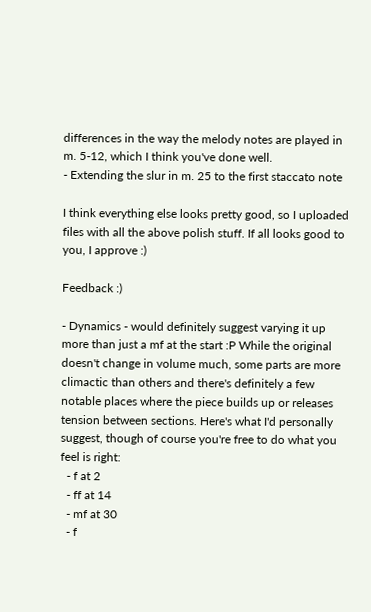differences in the way the melody notes are played in m. 5-12, which I think you've done well.
- Extending the slur in m. 25 to the first staccato note

I think everything else looks pretty good, so I uploaded files with all the above polish stuff. If all looks good to you, I approve :)

Feedback :)

- Dynamics - would definitely suggest varying it up more than just a mf at the start :P While the original doesn't change in volume much, some parts are more climactic than others and there's definitely a few notable places where the piece builds up or releases tension between sections. Here's what I'd personally suggest, though of course you're free to do what you feel is right:
  - f at 2
  - ff at 14
  - mf at 30
  - f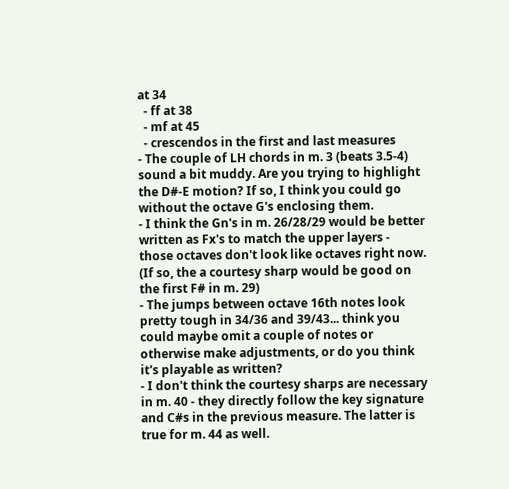at 34
  - ff at 38
  - mf at 45
  - crescendos in the first and last measures
- The couple of LH chords in m. 3 (beats 3.5-4) sound a bit muddy. Are you trying to highlight the D#-E motion? If so, I think you could go without the octave G's enclosing them.
- I think the Gn's in m. 26/28/29 would be better written as Fx's to match the upper layers - those octaves don't look like octaves right now. (If so, the a courtesy sharp would be good on the first F# in m. 29)
- The jumps between octave 16th notes look pretty tough in 34/36 and 39/43... think you could maybe omit a couple of notes or otherwise make adjustments, or do you think it's playable as written?
- I don't think the courtesy sharps are necessary in m. 40 - they directly follow the key signature and C#s in the previous measure. The latter is true for m. 44 as well.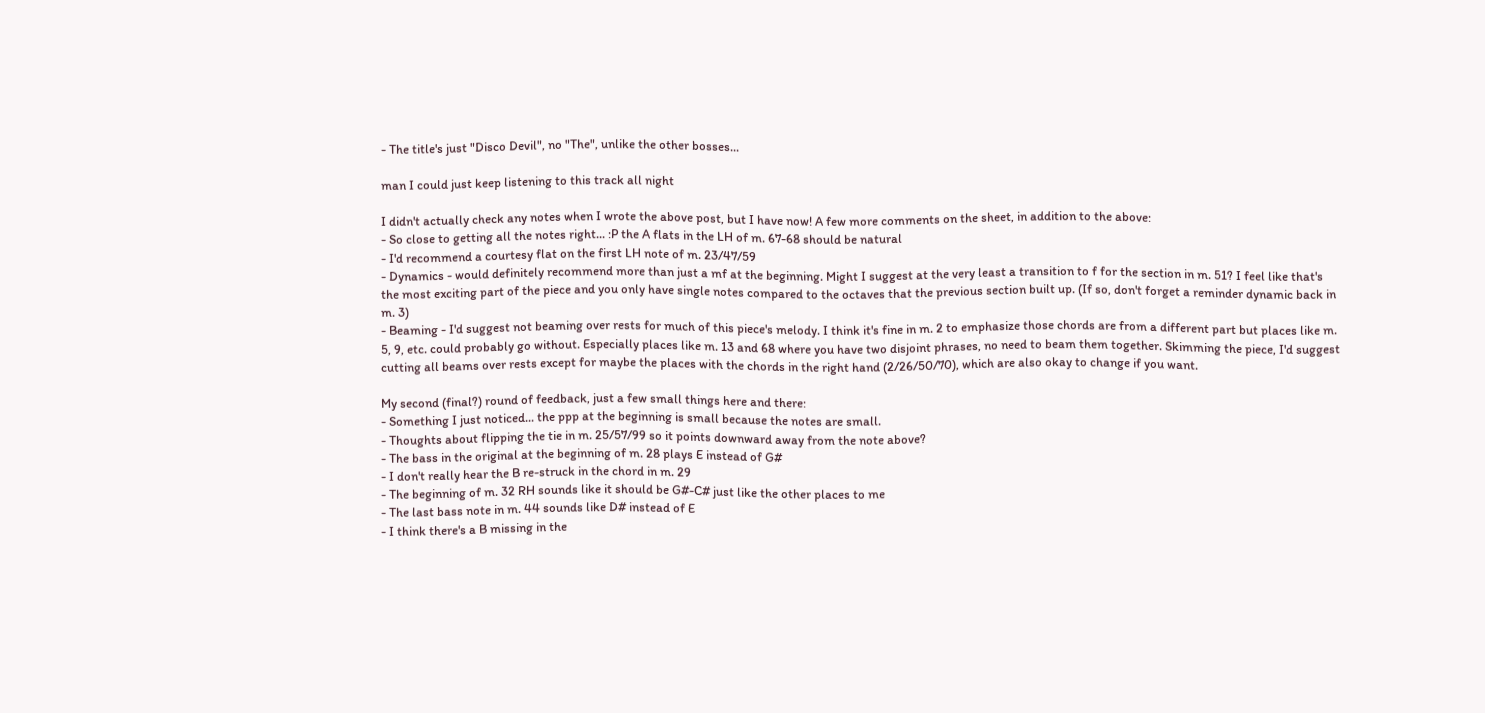- The title's just "Disco Devil", no "The", unlike the other bosses...

man I could just keep listening to this track all night

I didn't actually check any notes when I wrote the above post, but I have now! A few more comments on the sheet, in addition to the above:
- So close to getting all the notes right... :P the A flats in the LH of m. 67-68 should be natural
- I'd recommend a courtesy flat on the first LH note of m. 23/47/59
- Dynamics - would definitely recommend more than just a mf at the beginning. Might I suggest at the very least a transition to f for the section in m. 51? I feel like that's the most exciting part of the piece and you only have single notes compared to the octaves that the previous section built up. (If so, don't forget a reminder dynamic back in m. 3)
- Beaming - I'd suggest not beaming over rests for much of this piece's melody. I think it's fine in m. 2 to emphasize those chords are from a different part but places like m. 5, 9, etc. could probably go without. Especially places like m. 13 and 68 where you have two disjoint phrases, no need to beam them together. Skimming the piece, I'd suggest cutting all beams over rests except for maybe the places with the chords in the right hand (2/26/50/70), which are also okay to change if you want.

My second (final?) round of feedback, just a few small things here and there:
- Something I just noticed... the ppp at the beginning is small because the notes are small.
- Thoughts about flipping the tie in m. 25/57/99 so it points downward away from the note above?
- The bass in the original at the beginning of m. 28 plays E instead of G#
- I don't really hear the B re-struck in the chord in m. 29
- The beginning of m. 32 RH sounds like it should be G#-C# just like the other places to me
- The last bass note in m. 44 sounds like D# instead of E
- I think there's a B missing in the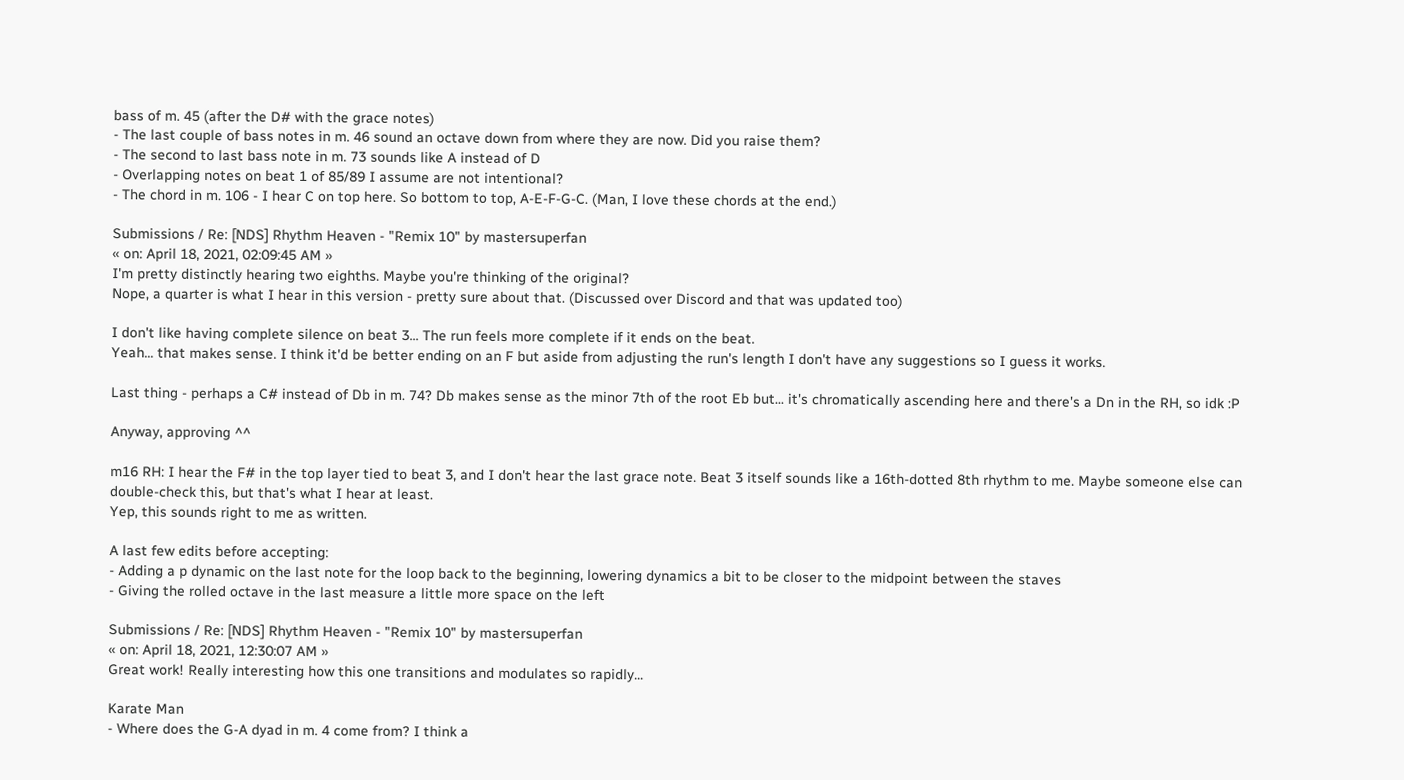bass of m. 45 (after the D# with the grace notes)
- The last couple of bass notes in m. 46 sound an octave down from where they are now. Did you raise them?
- The second to last bass note in m. 73 sounds like A instead of D
- Overlapping notes on beat 1 of 85/89 I assume are not intentional?
- The chord in m. 106 - I hear C on top here. So bottom to top, A-E-F-G-C. (Man, I love these chords at the end.)

Submissions / Re: [NDS] Rhythm Heaven - "Remix 10" by mastersuperfan
« on: April 18, 2021, 02:09:45 AM »
I'm pretty distinctly hearing two eighths. Maybe you're thinking of the original?
Nope, a quarter is what I hear in this version - pretty sure about that. (Discussed over Discord and that was updated too)

I don't like having complete silence on beat 3... The run feels more complete if it ends on the beat.
Yeah... that makes sense. I think it'd be better ending on an F but aside from adjusting the run's length I don't have any suggestions so I guess it works.

Last thing - perhaps a C# instead of Db in m. 74? Db makes sense as the minor 7th of the root Eb but... it's chromatically ascending here and there's a Dn in the RH, so idk :P

Anyway, approving ^^

m16 RH: I hear the F# in the top layer tied to beat 3, and I don't hear the last grace note. Beat 3 itself sounds like a 16th-dotted 8th rhythm to me. Maybe someone else can double-check this, but that's what I hear at least.
Yep, this sounds right to me as written.

A last few edits before accepting:
- Adding a p dynamic on the last note for the loop back to the beginning, lowering dynamics a bit to be closer to the midpoint between the staves
- Giving the rolled octave in the last measure a little more space on the left

Submissions / Re: [NDS] Rhythm Heaven - "Remix 10" by mastersuperfan
« on: April 18, 2021, 12:30:07 AM »
Great work! Really interesting how this one transitions and modulates so rapidly...

Karate Man
- Where does the G-A dyad in m. 4 come from? I think a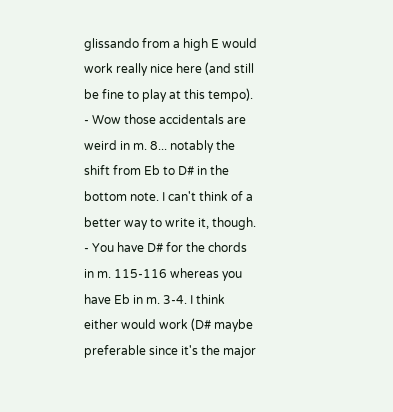glissando from a high E would work really nice here (and still be fine to play at this tempo).
- Wow those accidentals are weird in m. 8... notably the shift from Eb to D# in the bottom note. I can't think of a better way to write it, though.
- You have D# for the chords in m. 115-116 whereas you have Eb in m. 3-4. I think either would work (D# maybe preferable since it's the major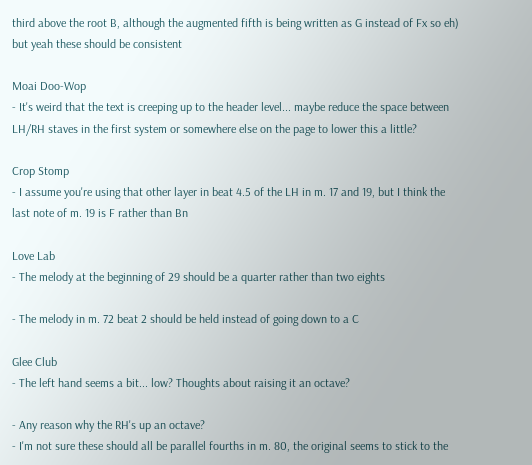third above the root B, although the augmented fifth is being written as G instead of Fx so eh) but yeah these should be consistent

Moai Doo-Wop
- It's weird that the text is creeping up to the header level... maybe reduce the space between LH/RH staves in the first system or somewhere else on the page to lower this a little?

Crop Stomp
- I assume you're using that other layer in beat 4.5 of the LH in m. 17 and 19, but I think the last note of m. 19 is F rather than Bn

Love Lab
- The melody at the beginning of 29 should be a quarter rather than two eights

- The melody in m. 72 beat 2 should be held instead of going down to a C

Glee Club
- The left hand seems a bit... low? Thoughts about raising it an octave?

- Any reason why the RH's up an octave?
- I'm not sure these should all be parallel fourths in m. 80, the original seems to stick to the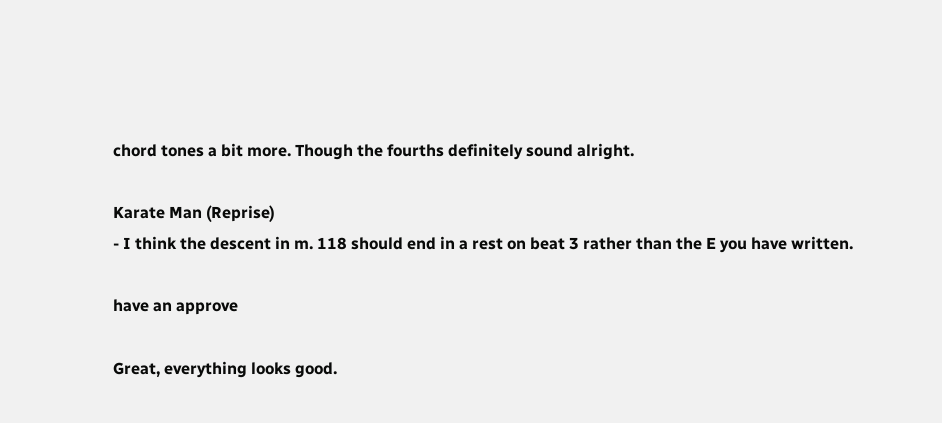chord tones a bit more. Though the fourths definitely sound alright.

Karate Man (Reprise)
- I think the descent in m. 118 should end in a rest on beat 3 rather than the E you have written.

have an approve

Great, everything looks good.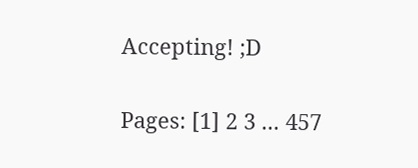Accepting! ;D

Pages: [1] 2 3 ... 457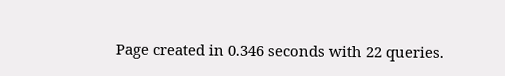Page created in 0.346 seconds with 22 queries.